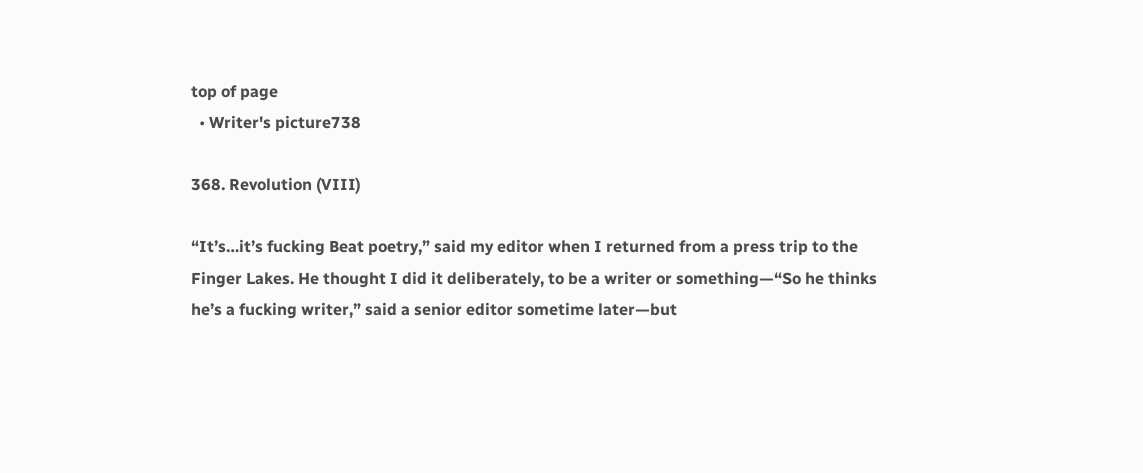top of page
  • Writer's picture738

368. Revolution (VIII)

“It’s…it’s fucking Beat poetry,” said my editor when I returned from a press trip to the Finger Lakes. He thought I did it deliberately, to be a writer or something—“So he thinks he’s a fucking writer,” said a senior editor sometime later—but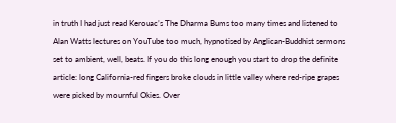in truth I had just read Kerouac’s The Dharma Bums too many times and listened to Alan Watts lectures on YouTube too much, hypnotised by Anglican-Buddhist sermons set to ambient, well, beats. If you do this long enough you start to drop the definite article: long California-red fingers broke clouds in little valley where red-ripe grapes were picked by mournful Okies. Over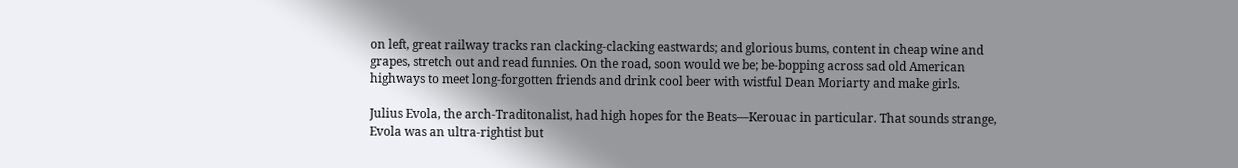on left, great railway tracks ran clacking-clacking eastwards; and glorious bums, content in cheap wine and grapes, stretch out and read funnies. On the road, soon would we be; be-bopping across sad old American highways to meet long-forgotten friends and drink cool beer with wistful Dean Moriarty and make girls.

Julius Evola, the arch-Traditonalist, had high hopes for the Beats—Kerouac in particular. That sounds strange, Evola was an ultra-rightist but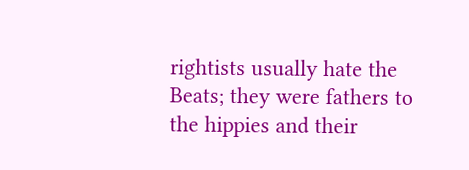rightists usually hate the Beats; they were fathers to the hippies and their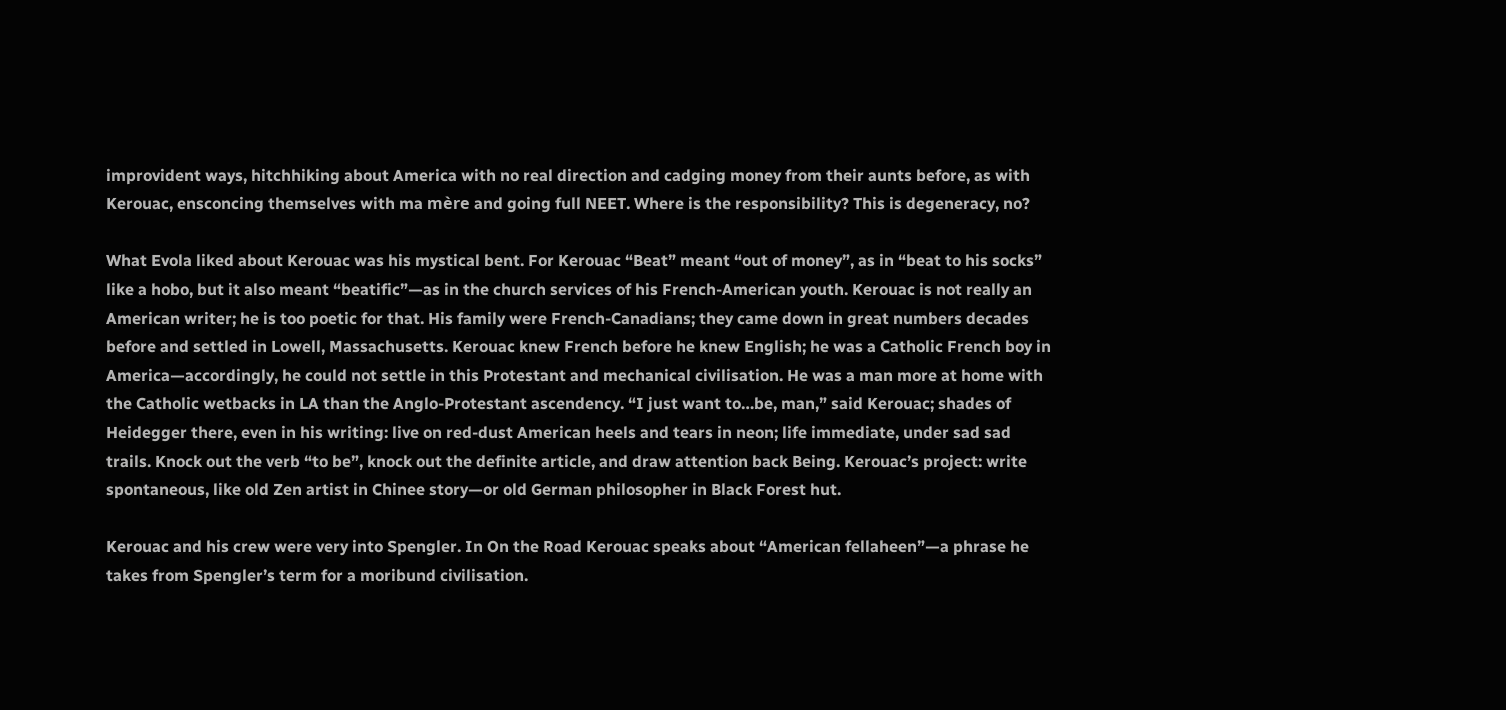improvident ways, hitchhiking about America with no real direction and cadging money from their aunts before, as with Kerouac, ensconcing themselves with ma mère and going full NEET. Where is the responsibility? This is degeneracy, no?

What Evola liked about Kerouac was his mystical bent. For Kerouac “Beat” meant “out of money”, as in “beat to his socks” like a hobo, but it also meant “beatific”—as in the church services of his French-American youth. Kerouac is not really an American writer; he is too poetic for that. His family were French-Canadians; they came down in great numbers decades before and settled in Lowell, Massachusetts. Kerouac knew French before he knew English; he was a Catholic French boy in America—accordingly, he could not settle in this Protestant and mechanical civilisation. He was a man more at home with the Catholic wetbacks in LA than the Anglo-Protestant ascendency. “I just want to…be, man,” said Kerouac; shades of Heidegger there, even in his writing: live on red-dust American heels and tears in neon; life immediate, under sad sad trails. Knock out the verb “to be”, knock out the definite article, and draw attention back Being. Kerouac’s project: write spontaneous, like old Zen artist in Chinee story—or old German philosopher in Black Forest hut.

Kerouac and his crew were very into Spengler. In On the Road Kerouac speaks about “American fellaheen”—a phrase he takes from Spengler’s term for a moribund civilisation.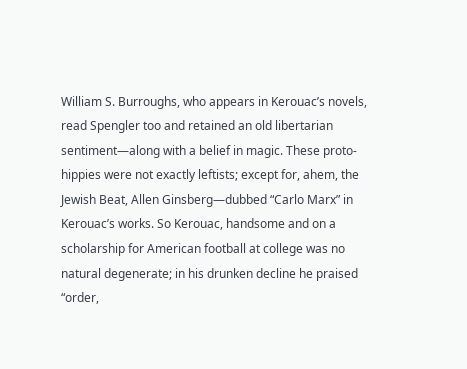William S. Burroughs, who appears in Kerouac’s novels, read Spengler too and retained an old libertarian sentiment—along with a belief in magic. These proto-hippies were not exactly leftists; except for, ahem, the Jewish Beat, Allen Ginsberg—dubbed “Carlo Marx” in Kerouac’s works. So Kerouac, handsome and on a scholarship for American football at college was no natural degenerate; in his drunken decline he praised “order,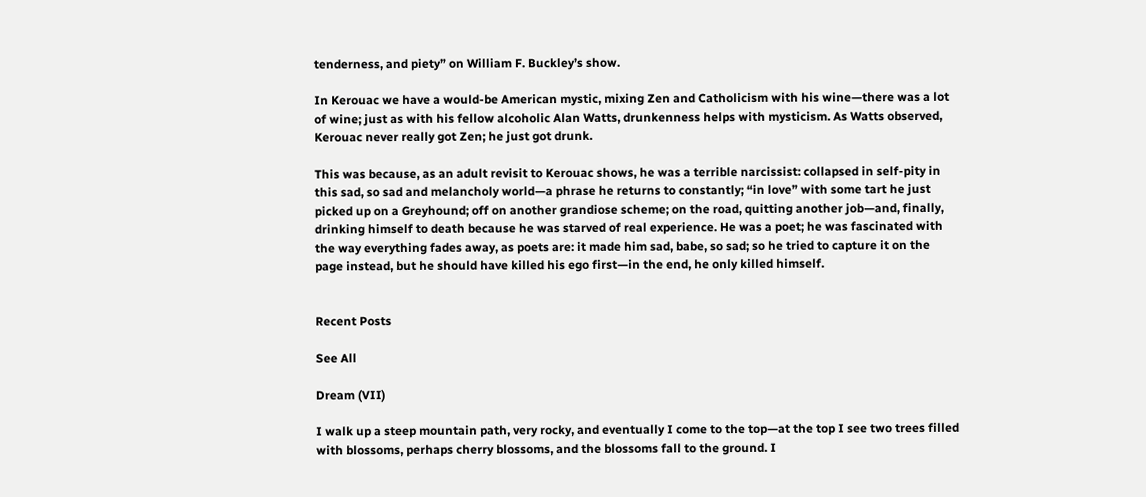tenderness, and piety” on William F. Buckley’s show.

In Kerouac we have a would-be American mystic, mixing Zen and Catholicism with his wine—there was a lot of wine; just as with his fellow alcoholic Alan Watts, drunkenness helps with mysticism. As Watts observed, Kerouac never really got Zen; he just got drunk.

This was because, as an adult revisit to Kerouac shows, he was a terrible narcissist: collapsed in self-pity in this sad, so sad and melancholy world—a phrase he returns to constantly; “in love” with some tart he just picked up on a Greyhound; off on another grandiose scheme; on the road, quitting another job—and, finally, drinking himself to death because he was starved of real experience. He was a poet; he was fascinated with the way everything fades away, as poets are: it made him sad, babe, so sad; so he tried to capture it on the page instead, but he should have killed his ego first—in the end, he only killed himself.


Recent Posts

See All

Dream (VII)

I walk up a steep mountain path, very rocky, and eventually I come to the top—at the top I see two trees filled with blossoms, perhaps cherry blossoms, and the blossoms fall to the ground. I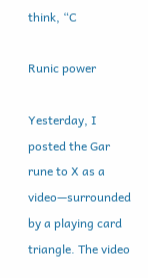think, “C

Runic power

Yesterday, I posted the Gar rune to X as a video—surrounded by a playing card triangle. The video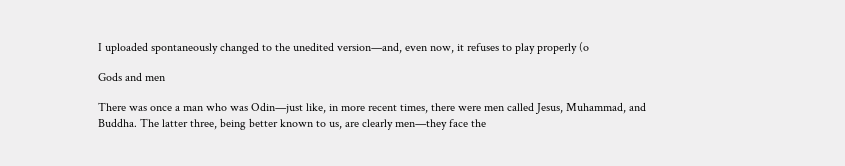I uploaded spontaneously changed to the unedited version—and, even now, it refuses to play properly (o

Gods and men

There was once a man who was Odin—just like, in more recent times, there were men called Jesus, Muhammad, and Buddha. The latter three, being better known to us, are clearly men—they face the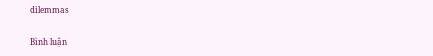dilemmas

Bình luận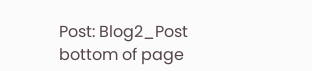Post: Blog2_Post
bottom of page